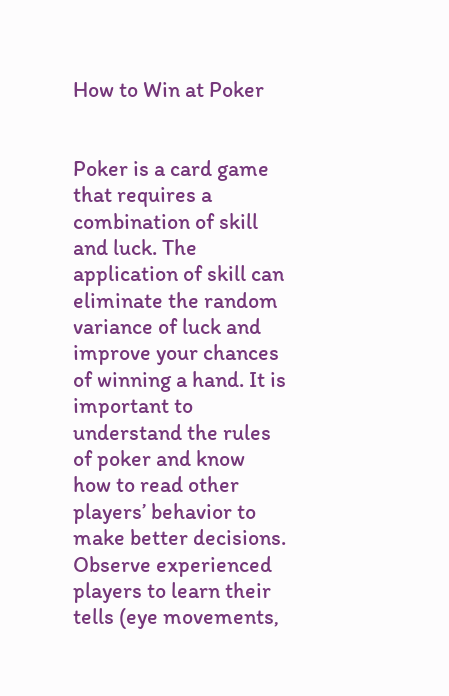How to Win at Poker


Poker is a card game that requires a combination of skill and luck. The application of skill can eliminate the random variance of luck and improve your chances of winning a hand. It is important to understand the rules of poker and know how to read other players’ behavior to make better decisions. Observe experienced players to learn their tells (eye movements,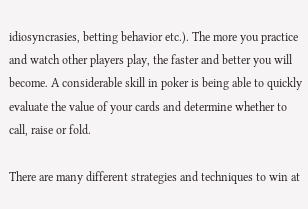idiosyncrasies, betting behavior etc.). The more you practice and watch other players play, the faster and better you will become. A considerable skill in poker is being able to quickly evaluate the value of your cards and determine whether to call, raise or fold.

There are many different strategies and techniques to win at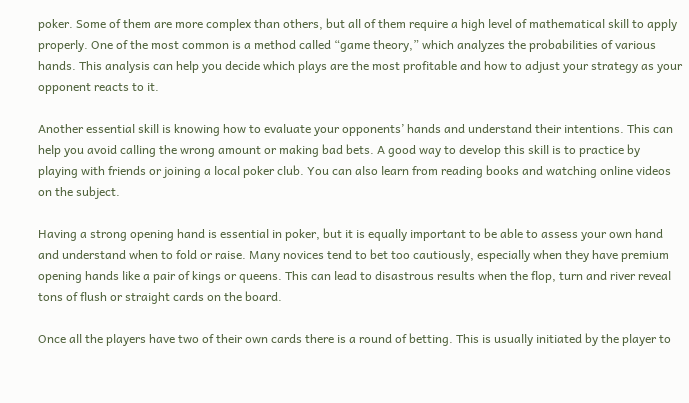poker. Some of them are more complex than others, but all of them require a high level of mathematical skill to apply properly. One of the most common is a method called “game theory,” which analyzes the probabilities of various hands. This analysis can help you decide which plays are the most profitable and how to adjust your strategy as your opponent reacts to it.

Another essential skill is knowing how to evaluate your opponents’ hands and understand their intentions. This can help you avoid calling the wrong amount or making bad bets. A good way to develop this skill is to practice by playing with friends or joining a local poker club. You can also learn from reading books and watching online videos on the subject.

Having a strong opening hand is essential in poker, but it is equally important to be able to assess your own hand and understand when to fold or raise. Many novices tend to bet too cautiously, especially when they have premium opening hands like a pair of kings or queens. This can lead to disastrous results when the flop, turn and river reveal tons of flush or straight cards on the board.

Once all the players have two of their own cards there is a round of betting. This is usually initiated by the player to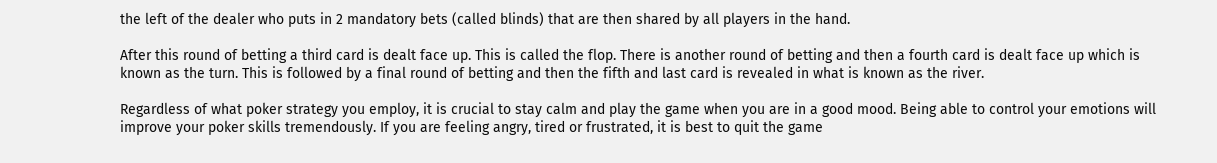the left of the dealer who puts in 2 mandatory bets (called blinds) that are then shared by all players in the hand.

After this round of betting a third card is dealt face up. This is called the flop. There is another round of betting and then a fourth card is dealt face up which is known as the turn. This is followed by a final round of betting and then the fifth and last card is revealed in what is known as the river.

Regardless of what poker strategy you employ, it is crucial to stay calm and play the game when you are in a good mood. Being able to control your emotions will improve your poker skills tremendously. If you are feeling angry, tired or frustrated, it is best to quit the game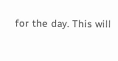for the day. This will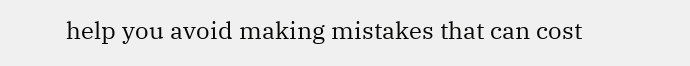help you avoid making mistakes that can cost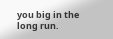you big in the long run.